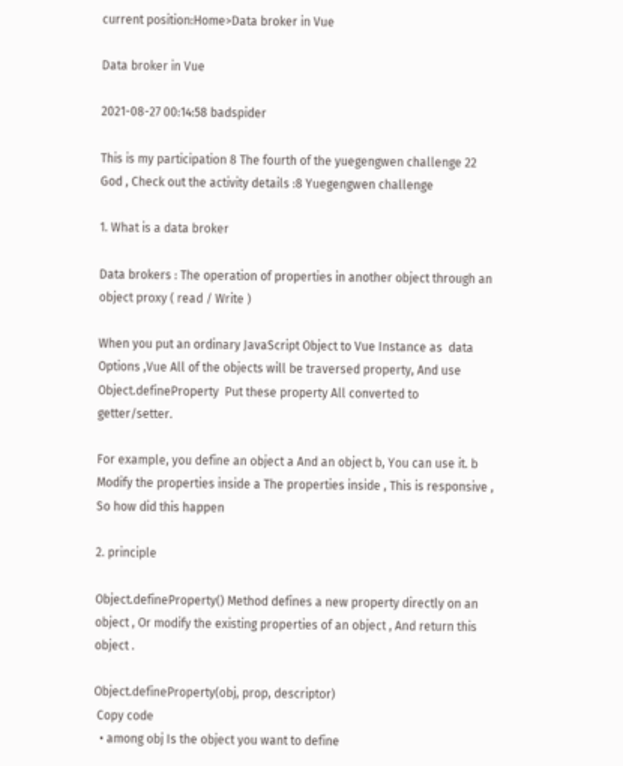current position:Home>Data broker in Vue

Data broker in Vue

2021-08-27 00:14:58 badspider

This is my participation 8 The fourth of the yuegengwen challenge 22 God , Check out the activity details :8 Yuegengwen challenge

1. What is a data broker

Data brokers : The operation of properties in another object through an object proxy ( read / Write )

When you put an ordinary JavaScript Object to Vue Instance as  data  Options ,Vue All of the objects will be traversed property, And use  Object.defineProperty  Put these property All converted to  getter/setter.

For example, you define an object a And an object b, You can use it. b Modify the properties inside a The properties inside , This is responsive , So how did this happen

2. principle

Object.defineProperty() Method defines a new property directly on an object , Or modify the existing properties of an object , And return this object .

Object.defineProperty(obj, prop, descriptor)
 Copy code
  • among obj Is the object you want to define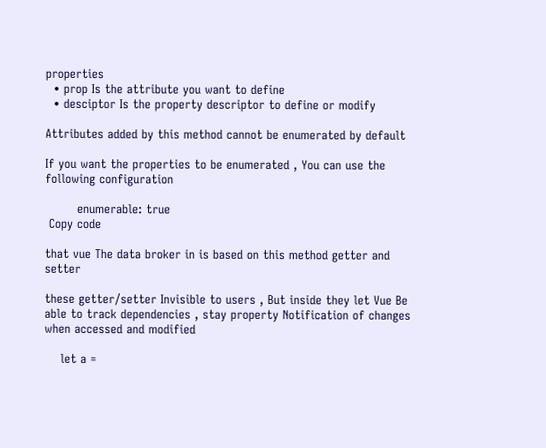properties
  • prop Is the attribute you want to define
  • desciptor Is the property descriptor to define or modify

Attributes added by this method cannot be enumerated by default

If you want the properties to be enumerated , You can use the following configuration

        enumerable: true
 Copy code

that vue The data broker in is based on this method getter and setter

these getter/setter Invisible to users , But inside they let Vue Be able to track dependencies , stay property Notification of changes when accessed and modified

    let a =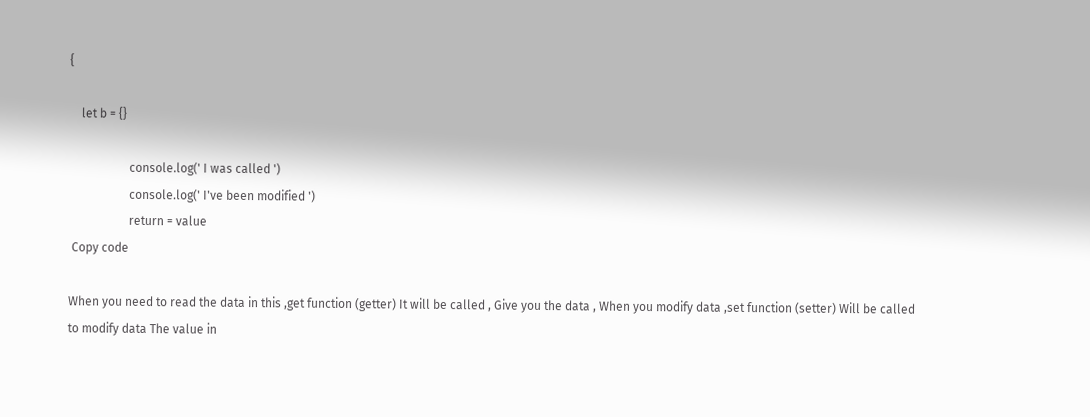{

    let b = {}

                    console.log(' I was called ')
                    console.log(' I've been modified ')
                    return = value
 Copy code

When you need to read the data in this ,get function (getter) It will be called , Give you the data , When you modify data ,set function (setter) Will be called to modify data The value in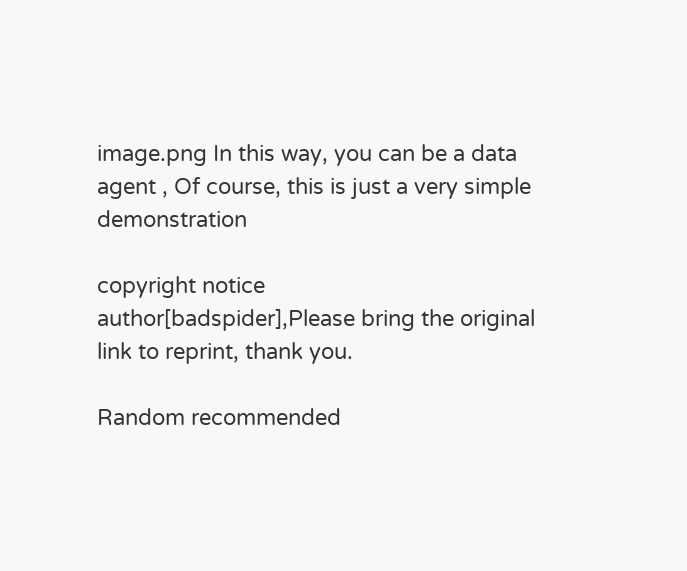image.png In this way, you can be a data agent , Of course, this is just a very simple demonstration

copyright notice
author[badspider],Please bring the original link to reprint, thank you.

Random recommended